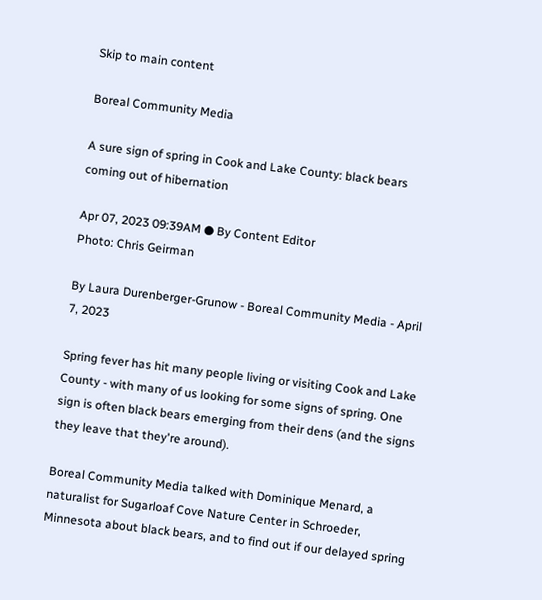Skip to main content

Boreal Community Media

A sure sign of spring in Cook and Lake County: black bears coming out of hibernation

Apr 07, 2023 09:39AM ● By Content Editor
Photo: Chris Geirman

By Laura Durenberger-Grunow - Boreal Community Media - April 7, 2023

Spring fever has hit many people living or visiting Cook and Lake County - with many of us looking for some signs of spring. One sign is often black bears emerging from their dens (and the signs they leave that they're around).

Boreal Community Media talked with Dominique Menard, a naturalist for Sugarloaf Cove Nature Center in Schroeder, Minnesota about black bears, and to find out if our delayed spring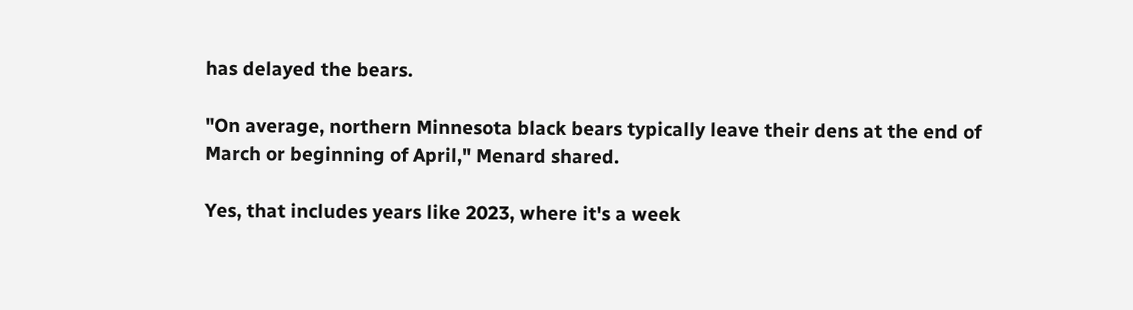has delayed the bears.

"On average, northern Minnesota black bears typically leave their dens at the end of March or beginning of April," Menard shared.

Yes, that includes years like 2023, where it's a week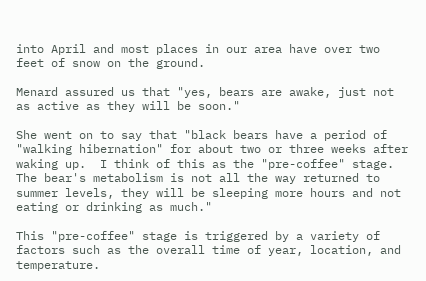into April and most places in our area have over two feet of snow on the ground.

Menard assured us that "yes, bears are awake, just not as active as they will be soon."

She went on to say that "black bears have a period of "walking hibernation" for about two or three weeks after waking up.  I think of this as the "pre-coffee" stage.  The bear's metabolism is not all the way returned to summer levels, they will be sleeping more hours and not eating or drinking as much."

This "pre-coffee" stage is triggered by a variety of factors such as the overall time of year, location, and temperature.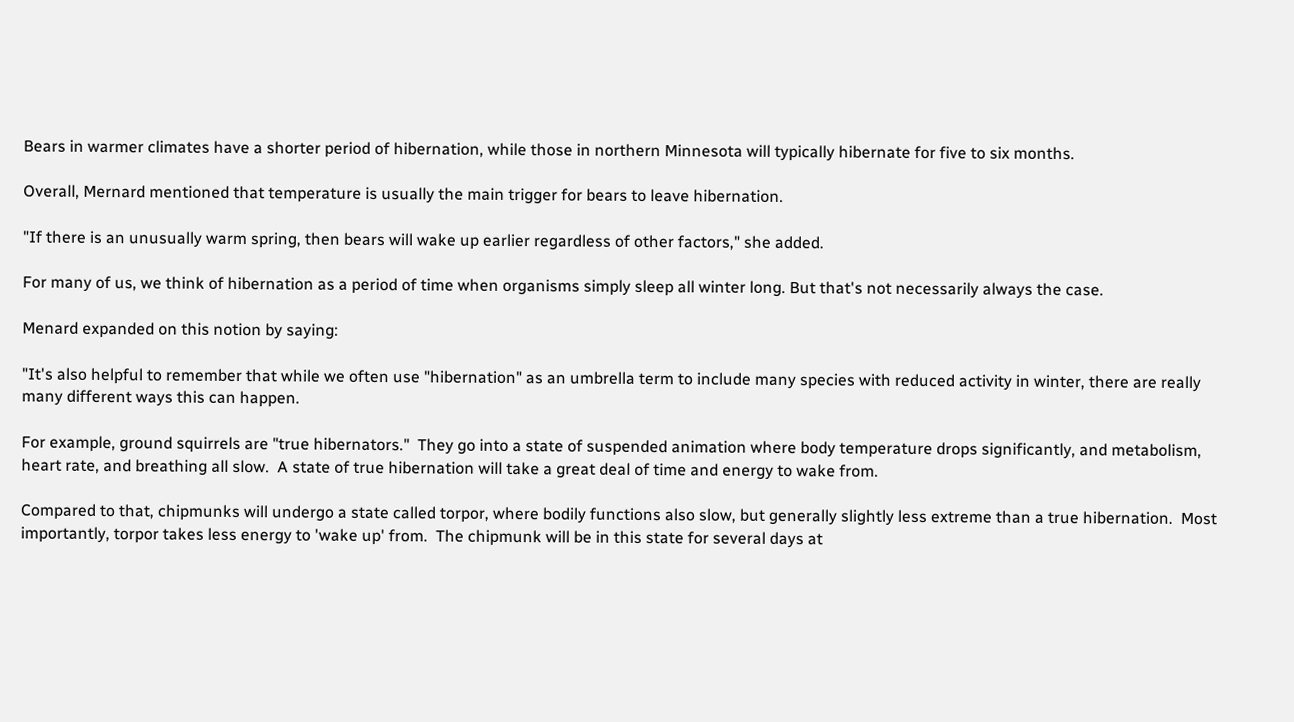Bears in warmer climates have a shorter period of hibernation, while those in northern Minnesota will typically hibernate for five to six months.

Overall, Mernard mentioned that temperature is usually the main trigger for bears to leave hibernation.

"If there is an unusually warm spring, then bears will wake up earlier regardless of other factors," she added.

For many of us, we think of hibernation as a period of time when organisms simply sleep all winter long. But that's not necessarily always the case.

Menard expanded on this notion by saying:

"It's also helpful to remember that while we often use "hibernation" as an umbrella term to include many species with reduced activity in winter, there are really many different ways this can happen.

For example, ground squirrels are "true hibernators."  They go into a state of suspended animation where body temperature drops significantly, and metabolism, heart rate, and breathing all slow.  A state of true hibernation will take a great deal of time and energy to wake from.

Compared to that, chipmunks will undergo a state called torpor, where bodily functions also slow, but generally slightly less extreme than a true hibernation.  Most importantly, torpor takes less energy to 'wake up' from.  The chipmunk will be in this state for several days at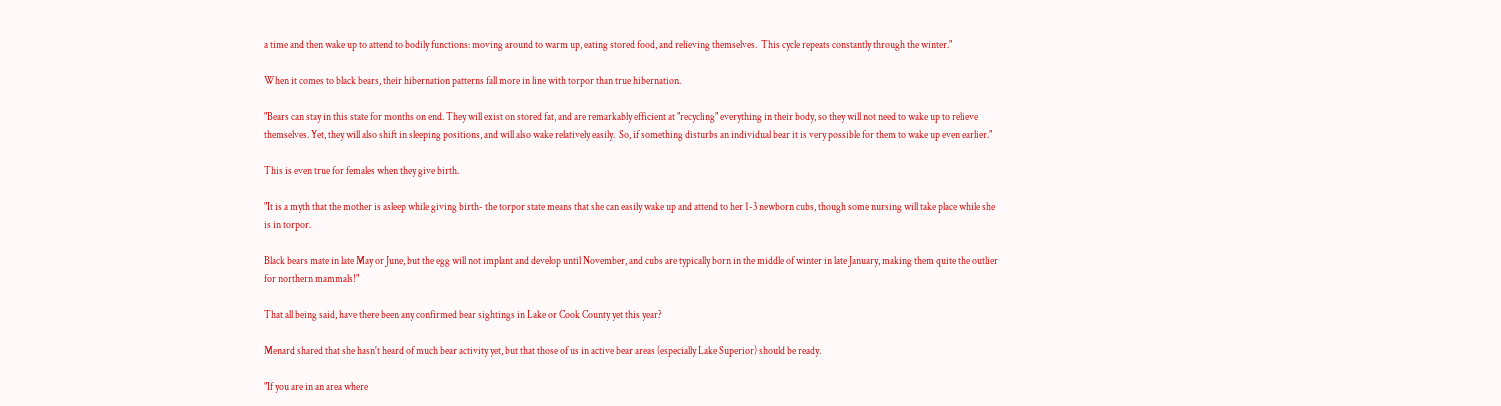a time and then wake up to attend to bodily functions: moving around to warm up, eating stored food, and relieving themselves.  This cycle repeats constantly through the winter."

When it comes to black bears, their hibernation patterns fall more in line with torpor than true hibernation.

"Bears can stay in this state for months on end. They will exist on stored fat, and are remarkably efficient at "recycling" everything in their body, so they will not need to wake up to relieve themselves. Yet, they will also shift in sleeping positions, and will also wake relatively easily.  So, if something disturbs an individual bear it is very possible for them to wake up even earlier."

This is even true for females when they give birth.

"It is a myth that the mother is asleep while giving birth- the torpor state means that she can easily wake up and attend to her 1-3 newborn cubs, though some nursing will take place while she is in torpor.

Black bears mate in late May or June, but the egg will not implant and develop until November, and cubs are typically born in the middle of winter in late January, making them quite the outlier for northern mammals!"

That all being said, have there been any confirmed bear sightings in Lake or Cook County yet this year?

Menard shared that she hasn't heard of much bear activity yet, but that those of us in active bear areas (especially Lake Superior) should be ready.

"If you are in an area where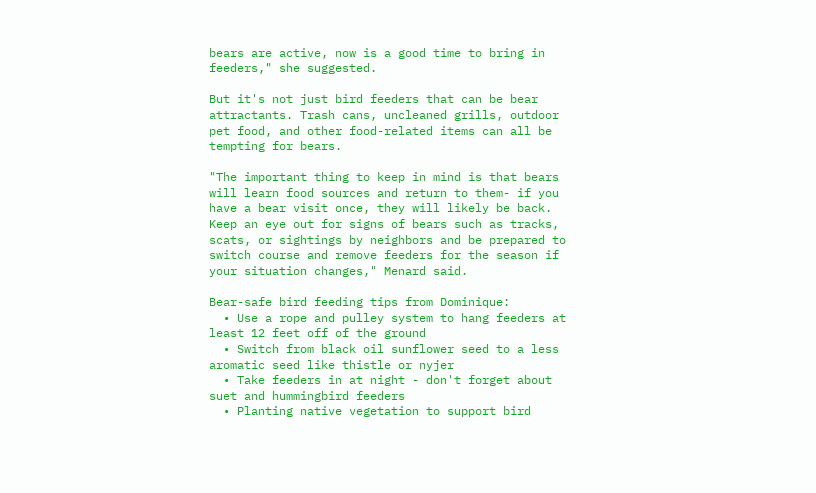bears are active, now is a good time to bring in feeders," she suggested.

But it's not just bird feeders that can be bear attractants. Trash cans, uncleaned grills, outdoor pet food, and other food-related items can all be tempting for bears.

"The important thing to keep in mind is that bears will learn food sources and return to them- if you have a bear visit once, they will likely be back.  Keep an eye out for signs of bears such as tracks, scats, or sightings by neighbors and be prepared to switch course and remove feeders for the season if your situation changes," Menard said.

Bear-safe bird feeding tips from Dominique:
  • Use a rope and pulley system to hang feeders at least 12 feet off of the ground
  • Switch from black oil sunflower seed to a less aromatic seed like thistle or nyjer
  • Take feeders in at night - don't forget about suet and hummingbird feeders
  • Planting native vegetation to support bird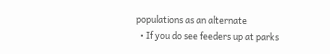populations as an alternate
  • If you do see feeders up at parks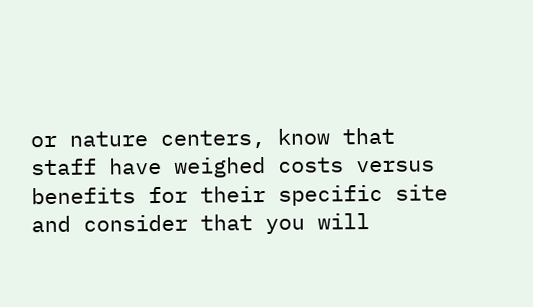or nature centers, know that staff have weighed costs versus benefits for their specific site and consider that you will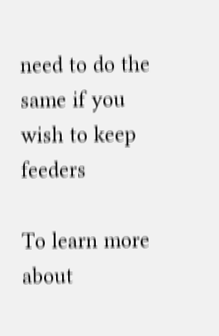need to do the same if you wish to keep feeders

To learn more about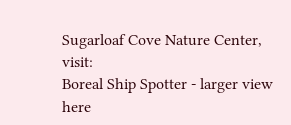Sugarloaf Cove Nature Center, visit:
Boreal Ship Spotter - larger view here